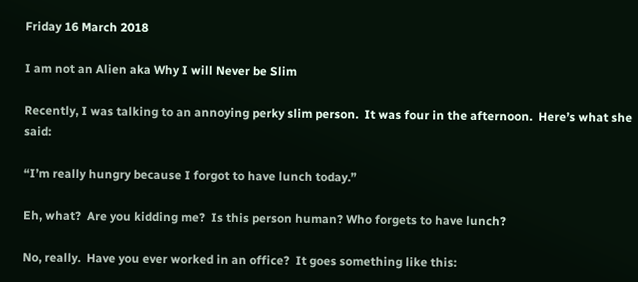Friday 16 March 2018

I am not an Alien aka Why I will Never be Slim

Recently, I was talking to an annoying perky slim person.  It was four in the afternoon.  Here’s what she said:

“I’m really hungry because I forgot to have lunch today.”

Eh, what?  Are you kidding me?  Is this person human? Who forgets to have lunch?

No, really.  Have you ever worked in an office?  It goes something like this: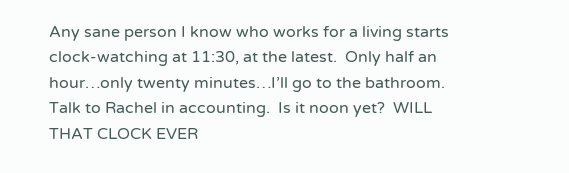Any sane person I know who works for a living starts clock-watching at 11:30, at the latest.  Only half an hour…only twenty minutes…I’ll go to the bathroom.  Talk to Rachel in accounting.  Is it noon yet?  WILL THAT CLOCK EVER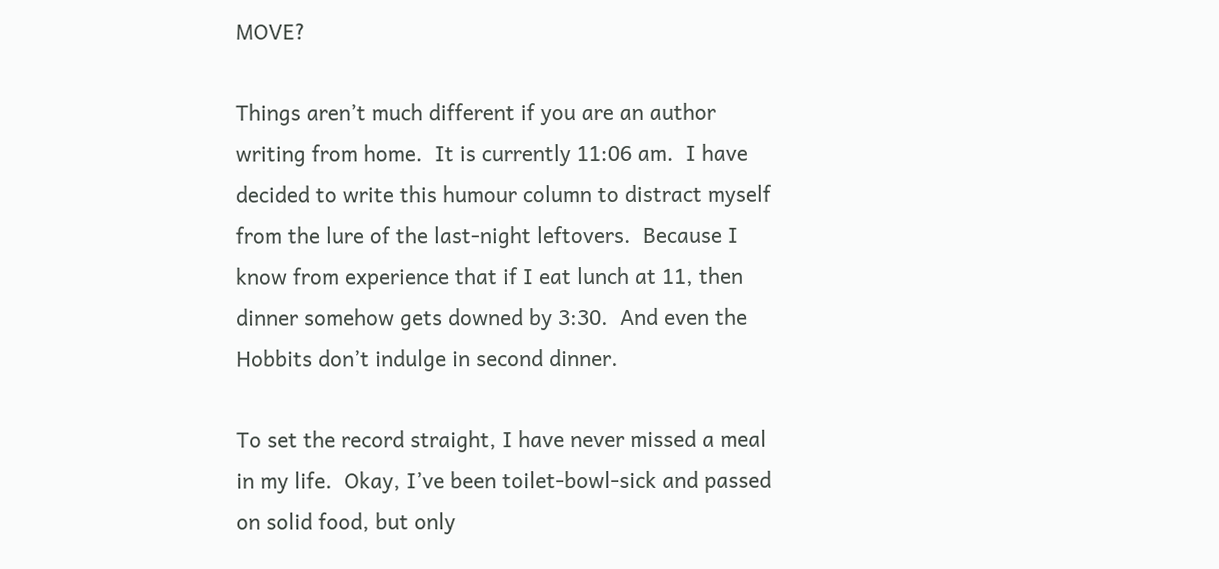MOVE?

Things aren’t much different if you are an author writing from home.  It is currently 11:06 am.  I have decided to write this humour column to distract myself from the lure of the last-night leftovers.  Because I know from experience that if I eat lunch at 11, then dinner somehow gets downed by 3:30.  And even the Hobbits don’t indulge in second dinner.

To set the record straight, I have never missed a meal in my life.  Okay, I’ve been toilet-bowl-sick and passed on solid food, but only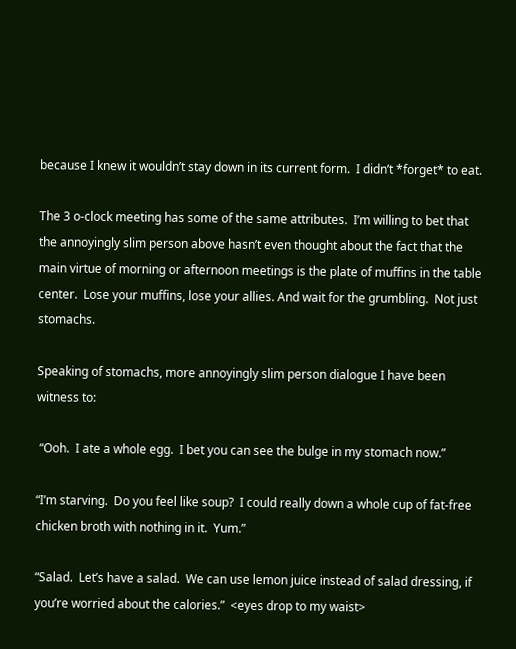because I knew it wouldn’t stay down in its current form.  I didn’t *forget* to eat.

The 3 o-clock meeting has some of the same attributes.  I’m willing to bet that the annoyingly slim person above hasn’t even thought about the fact that the main virtue of morning or afternoon meetings is the plate of muffins in the table center.  Lose your muffins, lose your allies. And wait for the grumbling.  Not just stomachs.

Speaking of stomachs, more annoyingly slim person dialogue I have been witness to:

 “Ooh.  I ate a whole egg.  I bet you can see the bulge in my stomach now.”

“I’m starving.  Do you feel like soup?  I could really down a whole cup of fat-free chicken broth with nothing in it.  Yum.”

“Salad.  Let’s have a salad.  We can use lemon juice instead of salad dressing, if you’re worried about the calories.”  <eyes drop to my waist>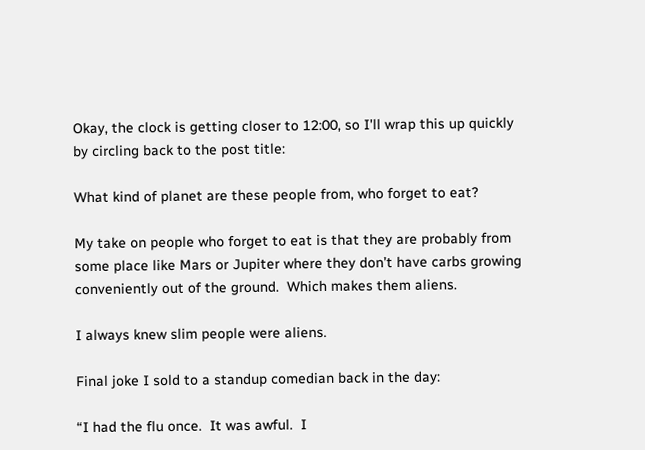Okay, the clock is getting closer to 12:00, so I'll wrap this up quickly by circling back to the post title:

What kind of planet are these people from, who forget to eat?

My take on people who forget to eat is that they are probably from some place like Mars or Jupiter where they don’t have carbs growing conveniently out of the ground.  Which makes them aliens.

I always knew slim people were aliens.

Final joke I sold to a standup comedian back in the day:

“I had the flu once.  It was awful.  I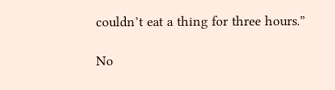couldn’t eat a thing for three hours.”

No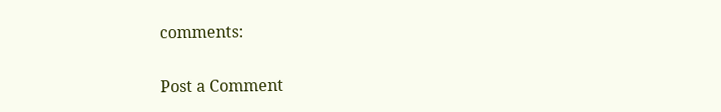comments:

Post a Comment